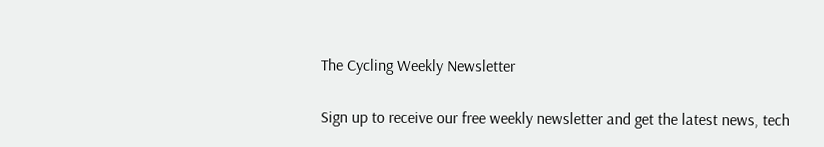The Cycling Weekly Newsletter

Sign up to receive our free weekly newsletter and get the latest news, tech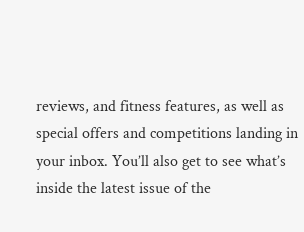reviews, and fitness features, as well as special offers and competitions landing in your inbox. You’ll also get to see what’s inside the latest issue of the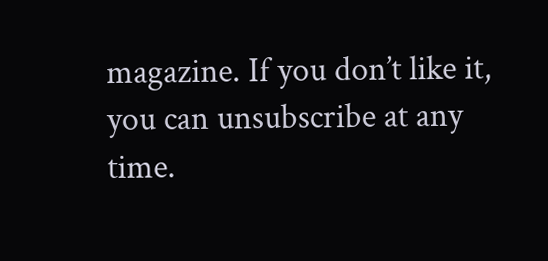magazine. If you don’t like it, you can unsubscribe at any time.